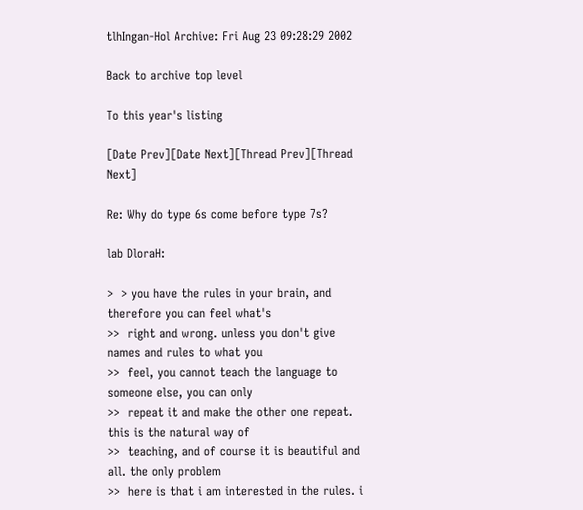tlhIngan-Hol Archive: Fri Aug 23 09:28:29 2002

Back to archive top level

To this year's listing

[Date Prev][Date Next][Thread Prev][Thread Next]

Re: Why do type 6s come before type 7s?

lab DloraH:

>  > you have the rules in your brain, and therefore you can feel what's
>>  right and wrong. unless you don't give names and rules to what you
>>  feel, you cannot teach the language to someone else, you can only
>>  repeat it and make the other one repeat. this is the natural way of
>>  teaching, and of course it is beautiful and all. the only problem
>>  here is that i am interested in the rules. i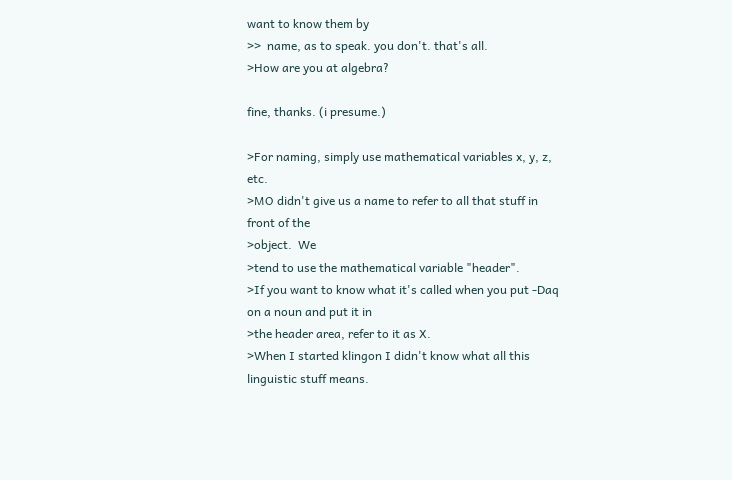want to know them by
>>  name, as to speak. you don't. that's all.
>How are you at algebra?

fine, thanks. (i presume.)

>For naming, simply use mathematical variables x, y, z, etc.
>MO didn't give us a name to refer to all that stuff in front of the
>object.  We
>tend to use the mathematical variable "header".
>If you want to know what it's called when you put -Daq on a noun and put it in
>the header area, refer to it as X.
>When I started klingon I didn't know what all this linguistic stuff means.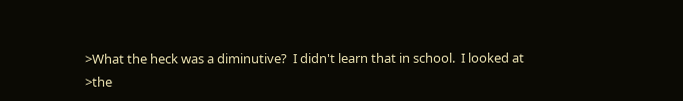>What the heck was a diminutive?  I didn't learn that in school.  I looked at
>the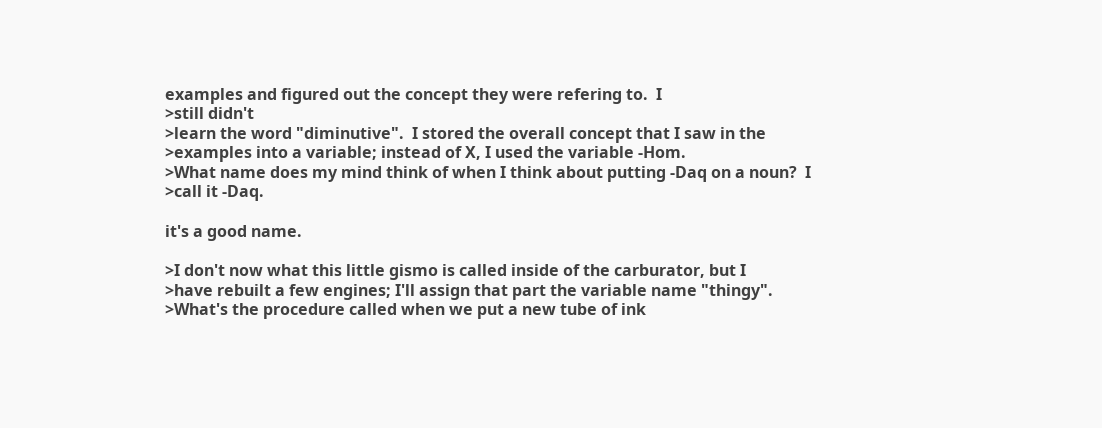examples and figured out the concept they were refering to.  I
>still didn't
>learn the word "diminutive".  I stored the overall concept that I saw in the
>examples into a variable; instead of X, I used the variable -Hom.
>What name does my mind think of when I think about putting -Daq on a noun?  I
>call it -Daq.

it's a good name.

>I don't now what this little gismo is called inside of the carburator, but I
>have rebuilt a few engines; I'll assign that part the variable name "thingy".
>What's the procedure called when we put a new tube of ink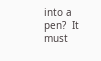into a pen?  It must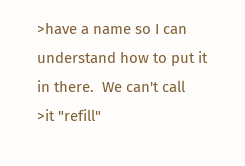>have a name so I can understand how to put it in there.  We can't call
>it "refill"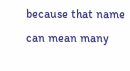because that name can mean many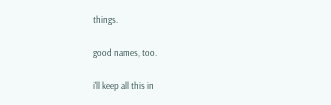things.

good names, too.

i'll keep all this in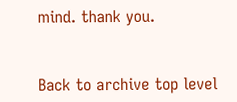mind. thank you.


Back to archive top level